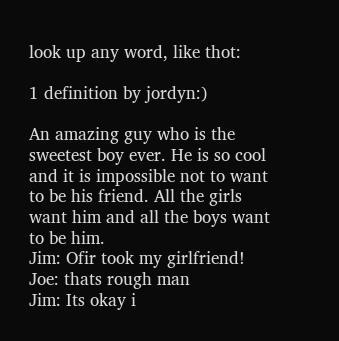look up any word, like thot:

1 definition by jordyn:)

An amazing guy who is the sweetest boy ever. He is so cool and it is impossible not to want to be his friend. All the girls want him and all the boys want to be him.
Jim: Ofir took my girlfriend!
Joe: thats rough man
Jim: Its okay i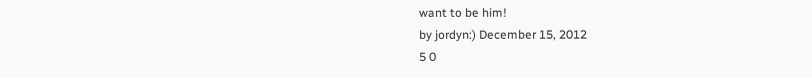want to be him!
by jordyn:) December 15, 2012
5 0